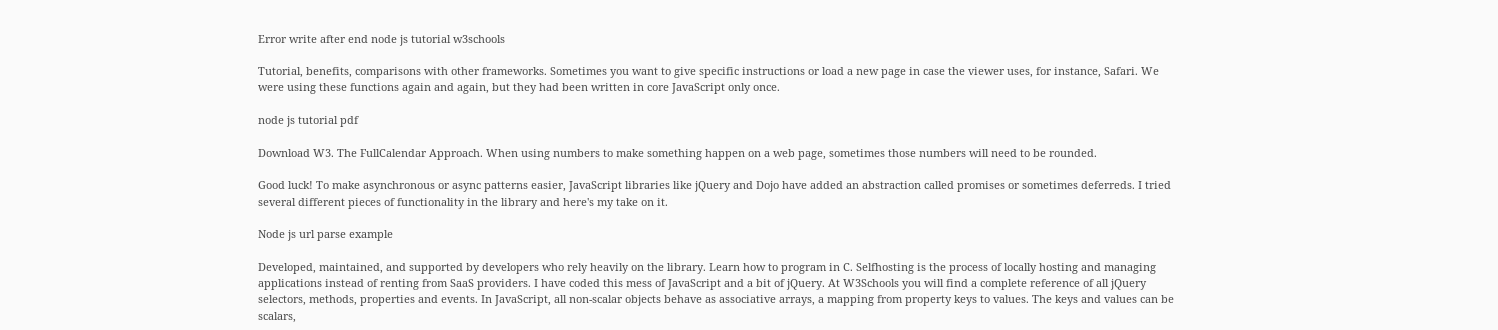Error write after end node js tutorial w3schools

Tutorial, benefits, comparisons with other frameworks. Sometimes you want to give specific instructions or load a new page in case the viewer uses, for instance, Safari. We were using these functions again and again, but they had been written in core JavaScript only once.

node js tutorial pdf

Download W3. The FullCalendar Approach. When using numbers to make something happen on a web page, sometimes those numbers will need to be rounded.

Good luck! To make asynchronous or async patterns easier, JavaScript libraries like jQuery and Dojo have added an abstraction called promises or sometimes deferreds. I tried several different pieces of functionality in the library and here's my take on it.

Node js url parse example

Developed, maintained, and supported by developers who rely heavily on the library. Learn how to program in C. Selfhosting is the process of locally hosting and managing applications instead of renting from SaaS providers. I have coded this mess of JavaScript and a bit of jQuery. At W3Schools you will find a complete reference of all jQuery selectors, methods, properties and events. In JavaScript, all non-scalar objects behave as associative arrays, a mapping from property keys to values. The keys and values can be scalars,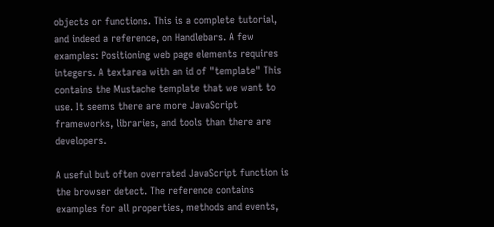objects or functions. This is a complete tutorial, and indeed a reference, on Handlebars. A few examples: Positioning web page elements requires integers. A textarea with an id of "template" This contains the Mustache template that we want to use. It seems there are more JavaScript frameworks, libraries, and tools than there are developers.

A useful but often overrated JavaScript function is the browser detect. The reference contains examples for all properties, methods and events,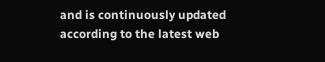and is continuously updated according to the latest web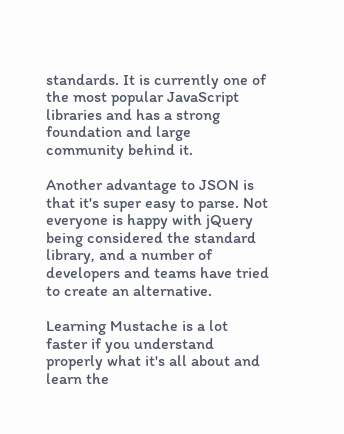standards. It is currently one of the most popular JavaScript libraries and has a strong foundation and large community behind it.

Another advantage to JSON is that it's super easy to parse. Not everyone is happy with jQuery being considered the standard library, and a number of developers and teams have tried to create an alternative.

Learning Mustache is a lot faster if you understand properly what it's all about and learn the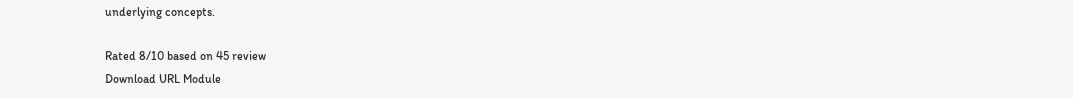underlying concepts.

Rated 8/10 based on 45 review
Download URL Module